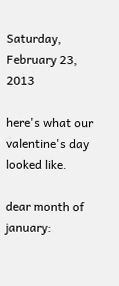Saturday, February 23, 2013

here's what our valentine's day looked like.

dear month of january: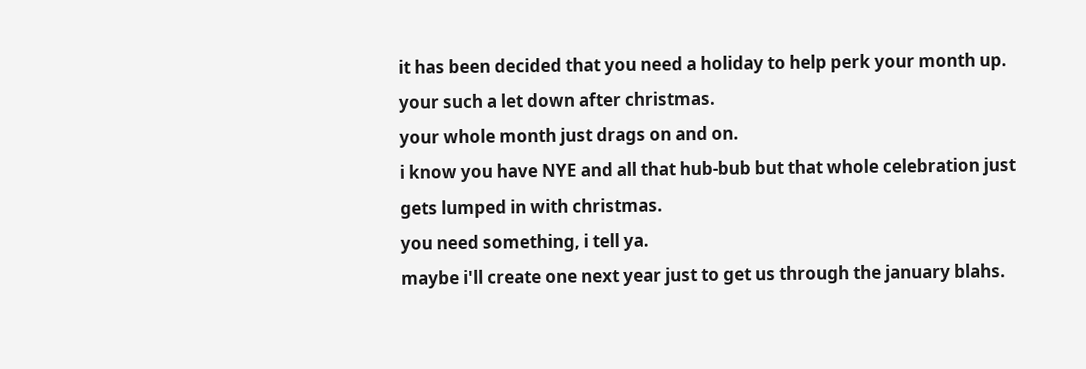it has been decided that you need a holiday to help perk your month up.
your such a let down after christmas.
your whole month just drags on and on.
i know you have NYE and all that hub-bub but that whole celebration just gets lumped in with christmas.
you need something, i tell ya.
maybe i'll create one next year just to get us through the january blahs.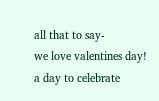all that to say-
we love valentines day!
a day to celebrate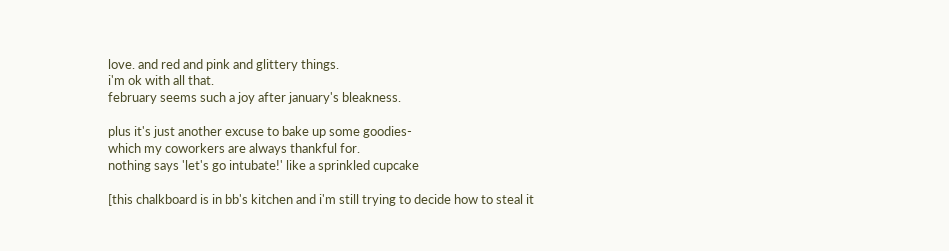love. and red and pink and glittery things.
i'm ok with all that.
february seems such a joy after january's bleakness.

plus it's just another excuse to bake up some goodies-
which my coworkers are always thankful for.
nothing says 'let's go intubate!' like a sprinkled cupcake

[this chalkboard is in bb's kitchen and i'm still trying to decide how to steal it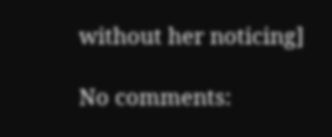without her noticing]

No comments: